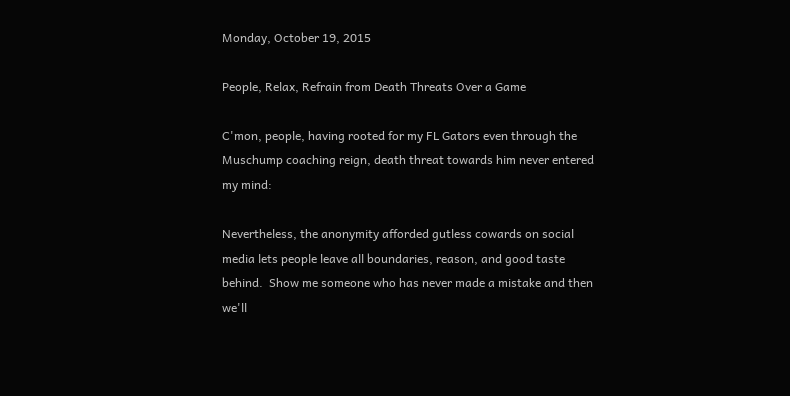Monday, October 19, 2015

People, Relax, Refrain from Death Threats Over a Game

C'mon, people, having rooted for my FL Gators even through the Muschump coaching reign, death threat towards him never entered my mind:

Nevertheless, the anonymity afforded gutless cowards on social media lets people leave all boundaries, reason, and good taste behind.  Show me someone who has never made a mistake and then we'll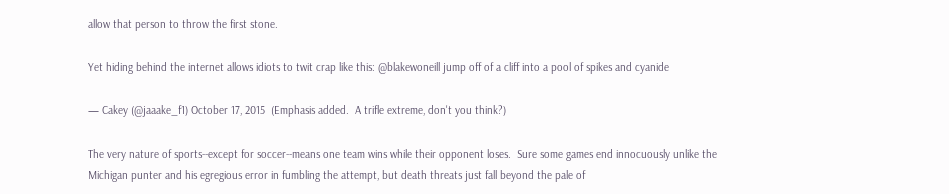allow that person to throw the first stone.

Yet hiding behind the internet allows idiots to twit crap like this: @blakewoneill jump off of a cliff into a pool of spikes and cyanide

— Cakey (@jaaake_f1) October 17, 2015  (Emphasis added.  A trifle extreme, don't you think?)

The very nature of sports--except for soccer--means one team wins while their opponent loses.  Sure some games end innocuously unlike the Michigan punter and his egregious error in fumbling the attempt, but death threats just fall beyond the pale of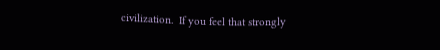civilization.  If you feel that strongly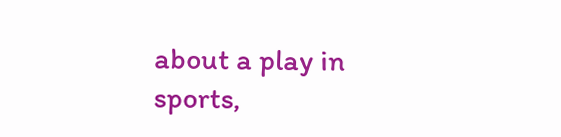about a play in sports,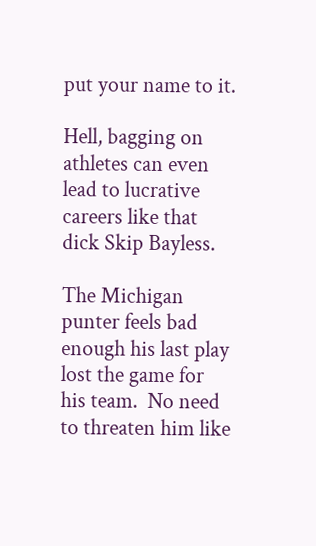put your name to it.

Hell, bagging on athletes can even lead to lucrative careers like that dick Skip Bayless.

The Michigan punter feels bad enough his last play lost the game for his team.  No need to threaten him like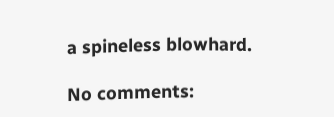a spineless blowhard.

No comments: